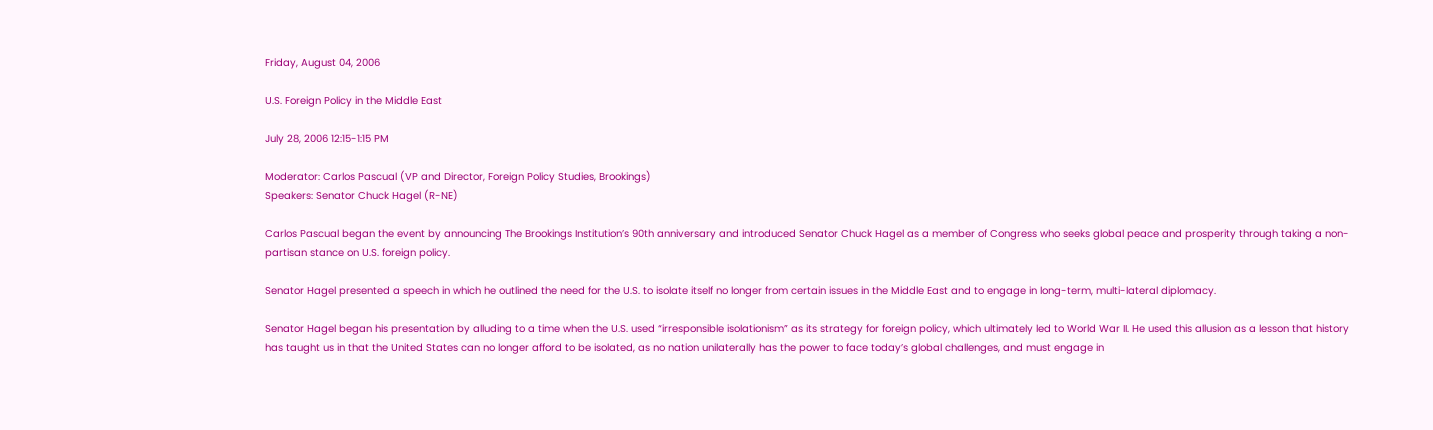Friday, August 04, 2006

U.S. Foreign Policy in the Middle East

July 28, 2006 12:15-1:15 PM

Moderator: Carlos Pascual (VP and Director, Foreign Policy Studies, Brookings)
Speakers: Senator Chuck Hagel (R-NE)

Carlos Pascual began the event by announcing The Brookings Institution’s 90th anniversary and introduced Senator Chuck Hagel as a member of Congress who seeks global peace and prosperity through taking a non-partisan stance on U.S. foreign policy.

Senator Hagel presented a speech in which he outlined the need for the U.S. to isolate itself no longer from certain issues in the Middle East and to engage in long-term, multi-lateral diplomacy.

Senator Hagel began his presentation by alluding to a time when the U.S. used “irresponsible isolationism” as its strategy for foreign policy, which ultimately led to World War II. He used this allusion as a lesson that history has taught us in that the United States can no longer afford to be isolated, as no nation unilaterally has the power to face today’s global challenges, and must engage in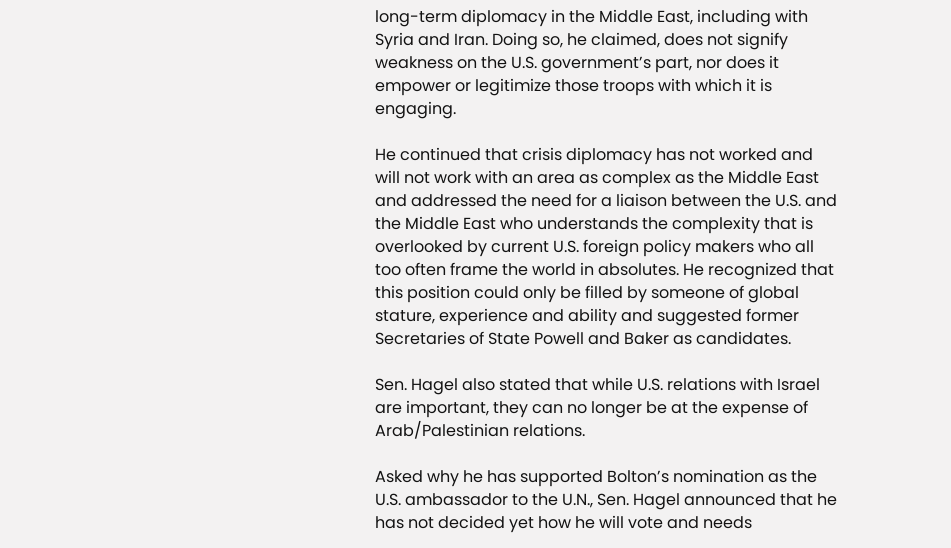long-term diplomacy in the Middle East, including with Syria and Iran. Doing so, he claimed, does not signify weakness on the U.S. government’s part, nor does it empower or legitimize those troops with which it is engaging.

He continued that crisis diplomacy has not worked and will not work with an area as complex as the Middle East and addressed the need for a liaison between the U.S. and the Middle East who understands the complexity that is overlooked by current U.S. foreign policy makers who all too often frame the world in absolutes. He recognized that this position could only be filled by someone of global stature, experience and ability and suggested former Secretaries of State Powell and Baker as candidates.

Sen. Hagel also stated that while U.S. relations with Israel are important, they can no longer be at the expense of Arab/Palestinian relations.

Asked why he has supported Bolton’s nomination as the U.S. ambassador to the U.N., Sen. Hagel announced that he has not decided yet how he will vote and needs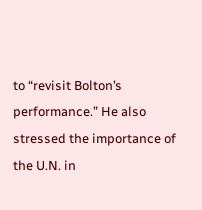to “revisit Bolton’s performance.” He also stressed the importance of the U.N. in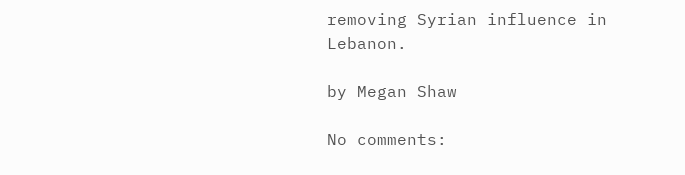removing Syrian influence in Lebanon.

by Megan Shaw

No comments: